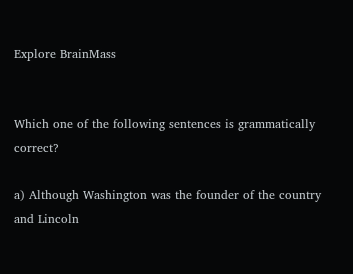Explore BrainMass


Which one of the following sentences is grammatically correct?

a) Although Washington was the founder of the country and Lincoln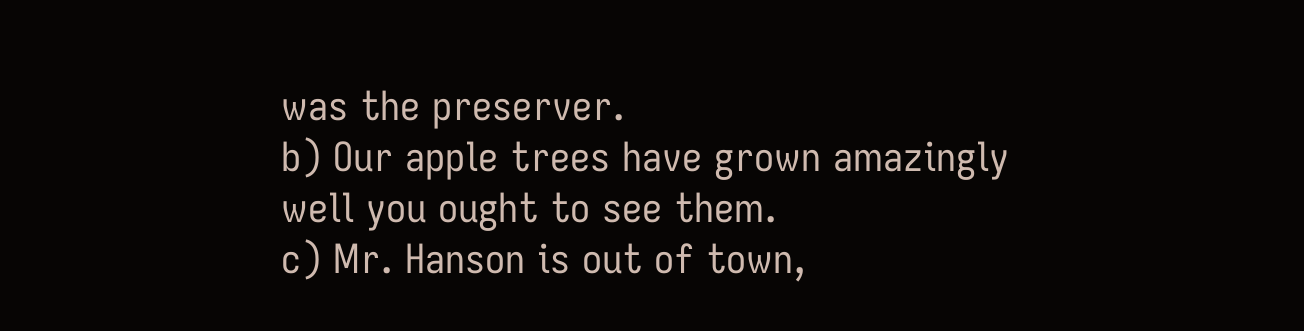was the preserver.
b) Our apple trees have grown amazingly well you ought to see them.
c) Mr. Hanson is out of town,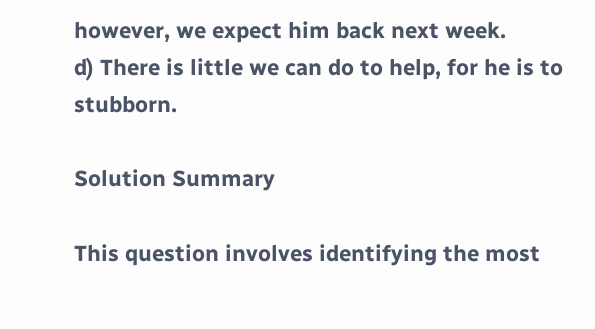however, we expect him back next week.
d) There is little we can do to help, for he is to stubborn.

Solution Summary

This question involves identifying the most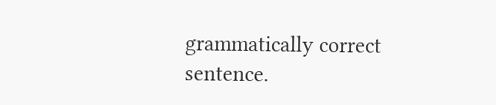grammatically correct sentence.